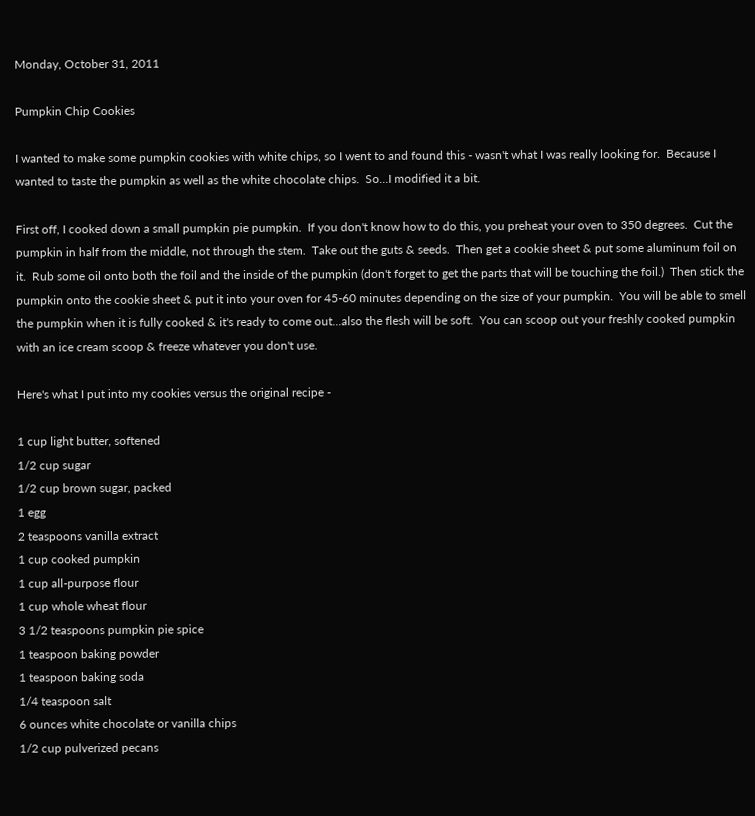Monday, October 31, 2011

Pumpkin Chip Cookies

I wanted to make some pumpkin cookies with white chips, so I went to and found this - wasn't what I was really looking for.  Because I wanted to taste the pumpkin as well as the white chocolate chips.  So...I modified it a bit.

First off, I cooked down a small pumpkin pie pumpkin.  If you don't know how to do this, you preheat your oven to 350 degrees.  Cut the pumpkin in half from the middle, not through the stem.  Take out the guts & seeds.  Then get a cookie sheet & put some aluminum foil on it.  Rub some oil onto both the foil and the inside of the pumpkin (don't forget to get the parts that will be touching the foil.)  Then stick the pumpkin onto the cookie sheet & put it into your oven for 45-60 minutes depending on the size of your pumpkin.  You will be able to smell the pumpkin when it is fully cooked & it's ready to come out...also the flesh will be soft.  You can scoop out your freshly cooked pumpkin with an ice cream scoop & freeze whatever you don't use.

Here's what I put into my cookies versus the original recipe -

1 cup light butter, softened
1/2 cup sugar
1/2 cup brown sugar, packed
1 egg
2 teaspoons vanilla extract
1 cup cooked pumpkin
1 cup all-purpose flour
1 cup whole wheat flour
3 1/2 teaspoons pumpkin pie spice
1 teaspoon baking powder
1 teaspoon baking soda
1/4 teaspoon salt
6 ounces white chocolate or vanilla chips
1/2 cup pulverized pecans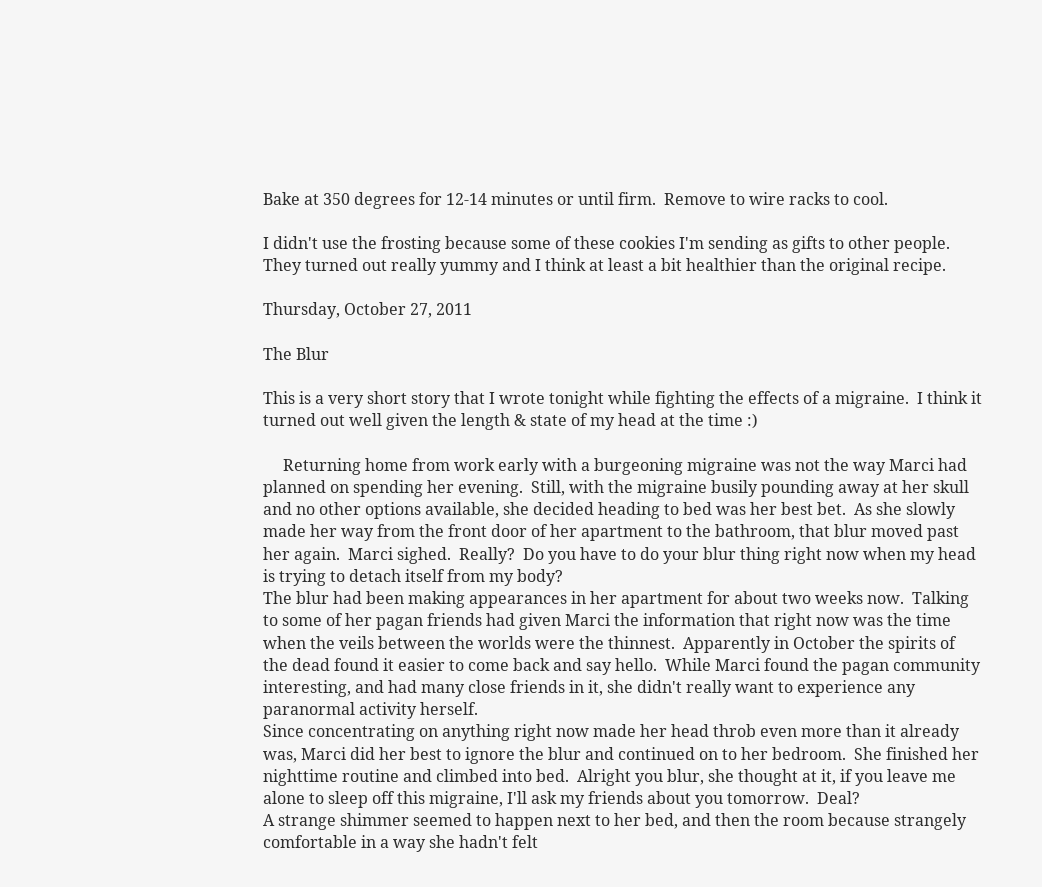Bake at 350 degrees for 12-14 minutes or until firm.  Remove to wire racks to cool.

I didn't use the frosting because some of these cookies I'm sending as gifts to other people.  They turned out really yummy and I think at least a bit healthier than the original recipe.

Thursday, October 27, 2011

The Blur

This is a very short story that I wrote tonight while fighting the effects of a migraine.  I think it turned out well given the length & state of my head at the time :)

     Returning home from work early with a burgeoning migraine was not the way Marci had planned on spending her evening.  Still, with the migraine busily pounding away at her skull and no other options available, she decided heading to bed was her best bet.  As she slowly made her way from the front door of her apartment to the bathroom, that blur moved past her again.  Marci sighed.  Really?  Do you have to do your blur thing right now when my head is trying to detach itself from my body?
The blur had been making appearances in her apartment for about two weeks now.  Talking to some of her pagan friends had given Marci the information that right now was the time when the veils between the worlds were the thinnest.  Apparently in October the spirits of the dead found it easier to come back and say hello.  While Marci found the pagan community interesting, and had many close friends in it, she didn't really want to experience any paranormal activity herself.
Since concentrating on anything right now made her head throb even more than it already was, Marci did her best to ignore the blur and continued on to her bedroom.  She finished her nighttime routine and climbed into bed.  Alright you blur, she thought at it, if you leave me alone to sleep off this migraine, I'll ask my friends about you tomorrow.  Deal?
A strange shimmer seemed to happen next to her bed, and then the room because strangely comfortable in a way she hadn't felt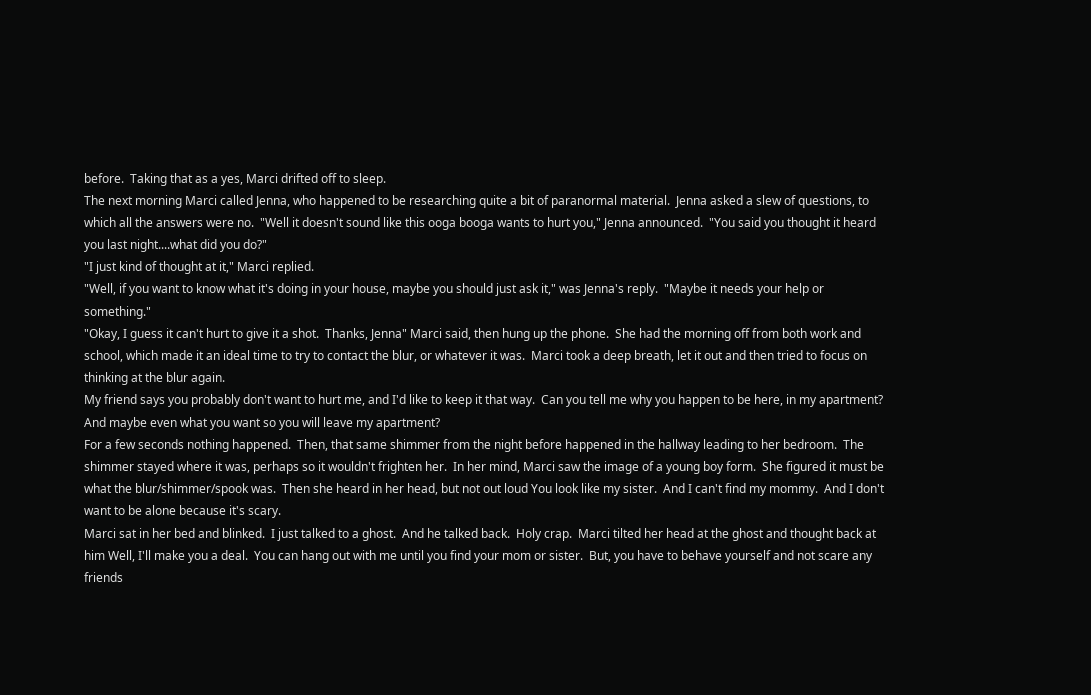before.  Taking that as a yes, Marci drifted off to sleep.
The next morning Marci called Jenna, who happened to be researching quite a bit of paranormal material.  Jenna asked a slew of questions, to which all the answers were no.  "Well it doesn't sound like this ooga booga wants to hurt you," Jenna announced.  "You said you thought it heard you last night....what did you do?"
"I just kind of thought at it," Marci replied.
"Well, if you want to know what it's doing in your house, maybe you should just ask it," was Jenna's reply.  "Maybe it needs your help or something."
"Okay, I guess it can't hurt to give it a shot.  Thanks, Jenna" Marci said, then hung up the phone.  She had the morning off from both work and school, which made it an ideal time to try to contact the blur, or whatever it was.  Marci took a deep breath, let it out and then tried to focus on thinking at the blur again.
My friend says you probably don't want to hurt me, and I'd like to keep it that way.  Can you tell me why you happen to be here, in my apartment?  And maybe even what you want so you will leave my apartment?
For a few seconds nothing happened.  Then, that same shimmer from the night before happened in the hallway leading to her bedroom.  The shimmer stayed where it was, perhaps so it wouldn't frighten her.  In her mind, Marci saw the image of a young boy form.  She figured it must be what the blur/shimmer/spook was.  Then she heard in her head, but not out loud You look like my sister.  And I can't find my mommy.  And I don't want to be alone because it's scary.
Marci sat in her bed and blinked.  I just talked to a ghost.  And he talked back.  Holy crap.  Marci tilted her head at the ghost and thought back at him Well, I'll make you a deal.  You can hang out with me until you find your mom or sister.  But, you have to behave yourself and not scare any friends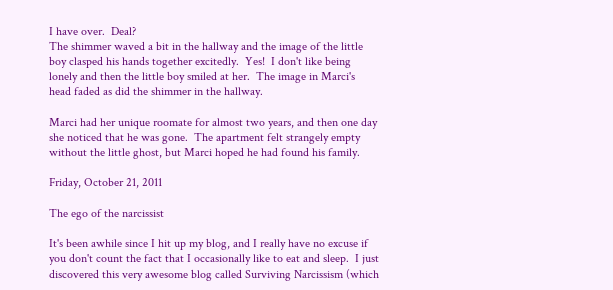I have over.  Deal?
The shimmer waved a bit in the hallway and the image of the little boy clasped his hands together excitedly.  Yes!  I don't like being lonely and then the little boy smiled at her.  The image in Marci's head faded as did the shimmer in the hallway.

Marci had her unique roomate for almost two years, and then one day she noticed that he was gone.  The apartment felt strangely empty without the little ghost, but Marci hoped he had found his family.

Friday, October 21, 2011

The ego of the narcissist

It's been awhile since I hit up my blog, and I really have no excuse if you don't count the fact that I occasionally like to eat and sleep.  I just discovered this very awesome blog called Surviving Narcissism (which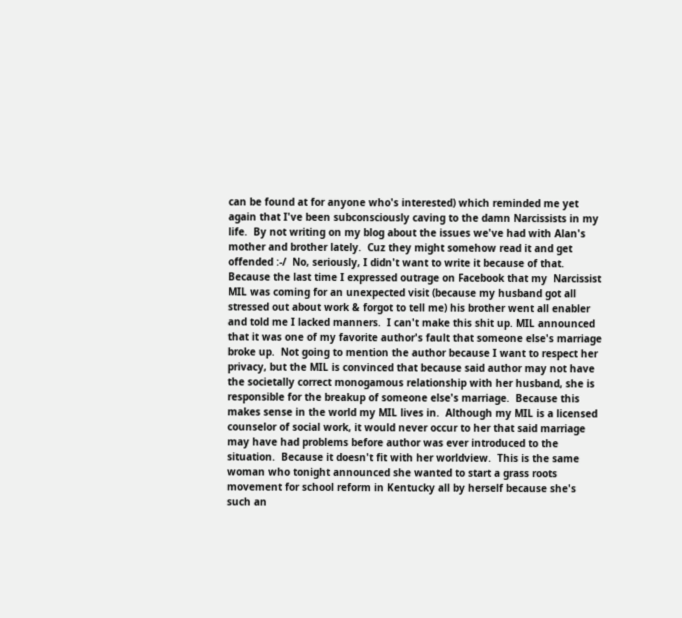can be found at for anyone who's interested) which reminded me yet again that I've been subconsciously caving to the damn Narcissists in my life.  By not writing on my blog about the issues we've had with Alan's mother and brother lately.  Cuz they might somehow read it and get offended :-/  No, seriously, I didn't want to write it because of that.  Because the last time I expressed outrage on Facebook that my  Narcissist MIL was coming for an unexpected visit (because my husband got all stressed out about work & forgot to tell me) his brother went all enabler and told me I lacked manners.  I can't make this shit up. MIL announced that it was one of my favorite author's fault that someone else's marriage broke up.  Not going to mention the author because I want to respect her privacy, but the MIL is convinced that because said author may not have the societally correct monogamous relationship with her husband, she is responsible for the breakup of someone else's marriage.  Because this makes sense in the world my MIL lives in.  Although my MIL is a licensed counselor of social work, it would never occur to her that said marriage may have had problems before author was ever introduced to the situation.  Because it doesn't fit with her worldview.  This is the same woman who tonight announced she wanted to start a grass roots movement for school reform in Kentucky all by herself because she's such an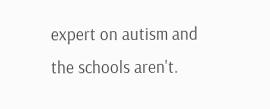expert on autism and the schools aren't.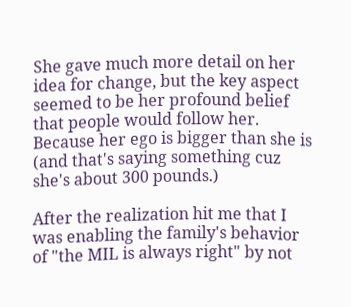She gave much more detail on her idea for change, but the key aspect seemed to be her profound belief that people would follow her.  Because her ego is bigger than she is (and that's saying something cuz she's about 300 pounds.)

After the realization hit me that I was enabling the family's behavior of "the MIL is always right" by not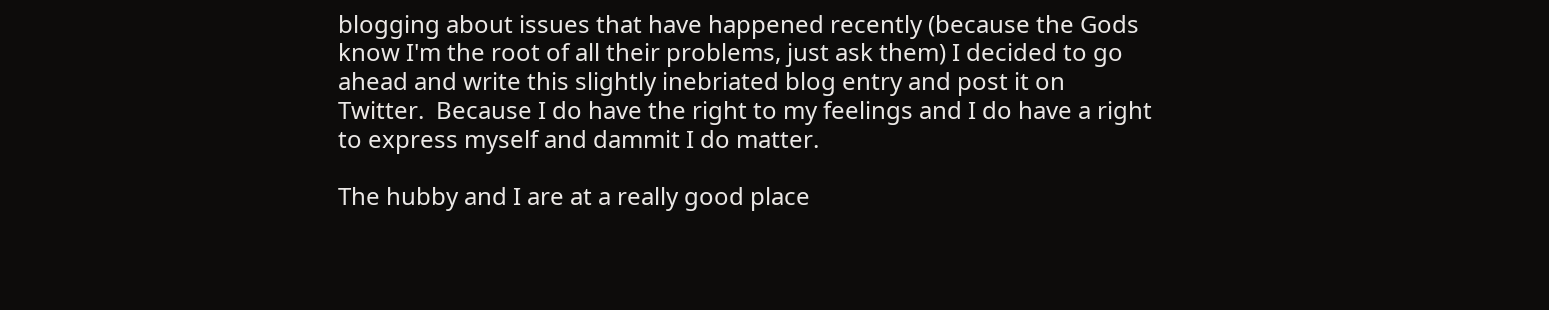blogging about issues that have happened recently (because the Gods know I'm the root of all their problems, just ask them) I decided to go ahead and write this slightly inebriated blog entry and post it on Twitter.  Because I do have the right to my feelings and I do have a right to express myself and dammit I do matter.

The hubby and I are at a really good place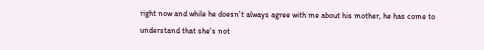right now and while he doesn't always agree with me about his mother, he has come to understand that she's not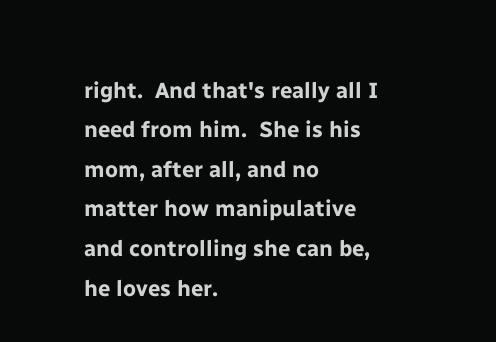right.  And that's really all I need from him.  She is his mom, after all, and no matter how manipulative and controlling she can be, he loves her.